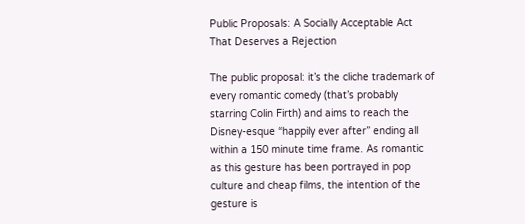Public Proposals: A Socially Acceptable Act That Deserves a Rejection

The public proposal: it’s the cliche trademark of every romantic comedy (that’s probably starring Colin Firth) and aims to reach the Disney-esque “happily ever after” ending all within a 150 minute time frame. As romantic as this gesture has been portrayed in pop culture and cheap films, the intention of the gesture is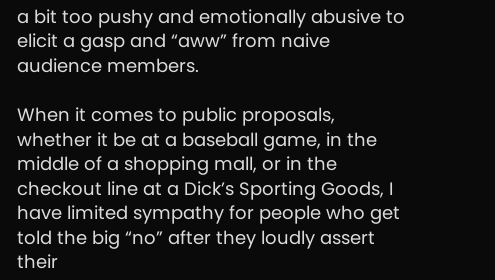a bit too pushy and emotionally abusive to elicit a gasp and “aww” from naive audience members.

When it comes to public proposals, whether it be at a baseball game, in the middle of a shopping mall, or in the checkout line at a Dick’s Sporting Goods, I have limited sympathy for people who get told the big “no” after they loudly assert their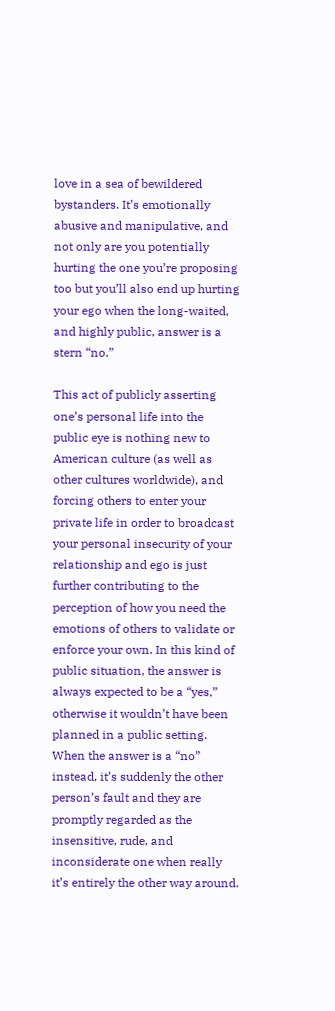love in a sea of bewildered bystanders. It’s emotionally abusive and manipulative, and not only are you potentially hurting the one you’re proposing too but you’ll also end up hurting your ego when the long-waited, and highly public, answer is a stern “no.”

This act of publicly asserting one’s personal life into the public eye is nothing new to American culture (as well as other cultures worldwide), and forcing others to enter your private life in order to broadcast your personal insecurity of your relationship and ego is just further contributing to the perception of how you need the emotions of others to validate or enforce your own. In this kind of public situation, the answer is always expected to be a “yes,” otherwise it wouldn’t have been planned in a public setting. When the answer is a “no” instead, it’s suddenly the other person’s fault and they are promptly regarded as the insensitive, rude, and inconsiderate one when really it’s entirely the other way around.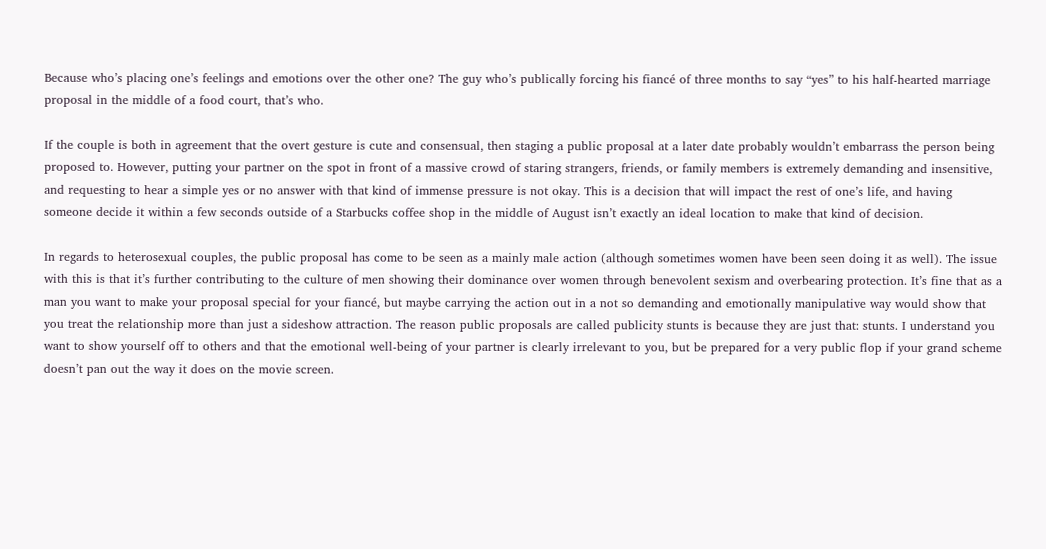Because who’s placing one’s feelings and emotions over the other one? The guy who’s publically forcing his fiancé of three months to say “yes” to his half-hearted marriage proposal in the middle of a food court, that’s who.

If the couple is both in agreement that the overt gesture is cute and consensual, then staging a public proposal at a later date probably wouldn’t embarrass the person being proposed to. However, putting your partner on the spot in front of a massive crowd of staring strangers, friends, or family members is extremely demanding and insensitive, and requesting to hear a simple yes or no answer with that kind of immense pressure is not okay. This is a decision that will impact the rest of one’s life, and having someone decide it within a few seconds outside of a Starbucks coffee shop in the middle of August isn’t exactly an ideal location to make that kind of decision.

In regards to heterosexual couples, the public proposal has come to be seen as a mainly male action (although sometimes women have been seen doing it as well). The issue with this is that it’s further contributing to the culture of men showing their dominance over women through benevolent sexism and overbearing protection. It’s fine that as a man you want to make your proposal special for your fiancé, but maybe carrying the action out in a not so demanding and emotionally manipulative way would show that you treat the relationship more than just a sideshow attraction. The reason public proposals are called publicity stunts is because they are just that: stunts. I understand you want to show yourself off to others and that the emotional well-being of your partner is clearly irrelevant to you, but be prepared for a very public flop if your grand scheme doesn’t pan out the way it does on the movie screen.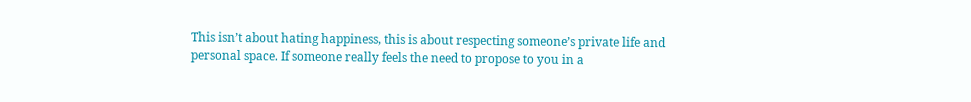This isn’t about hating happiness, this is about respecting someone’s private life and personal space. If someone really feels the need to propose to you in a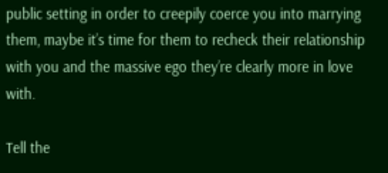public setting in order to creepily coerce you into marrying them, maybe it’s time for them to recheck their relationship with you and the massive ego they’re clearly more in love with.

Tell the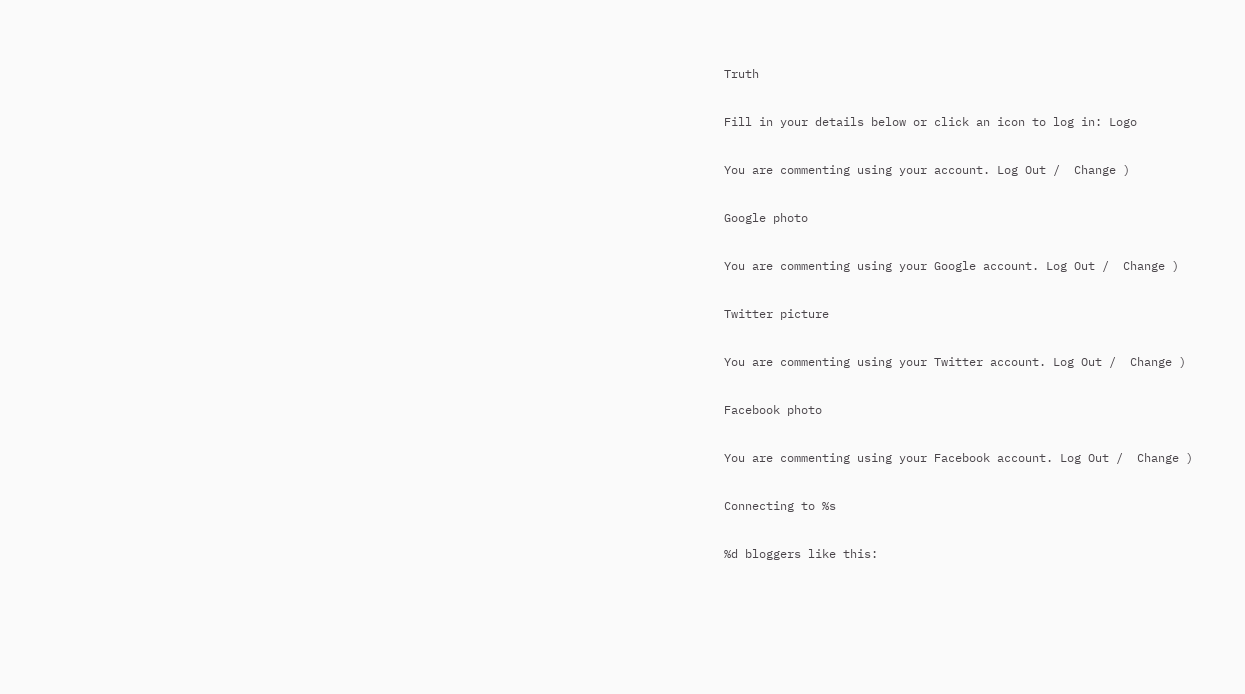Truth

Fill in your details below or click an icon to log in: Logo

You are commenting using your account. Log Out /  Change )

Google photo

You are commenting using your Google account. Log Out /  Change )

Twitter picture

You are commenting using your Twitter account. Log Out /  Change )

Facebook photo

You are commenting using your Facebook account. Log Out /  Change )

Connecting to %s

%d bloggers like this: